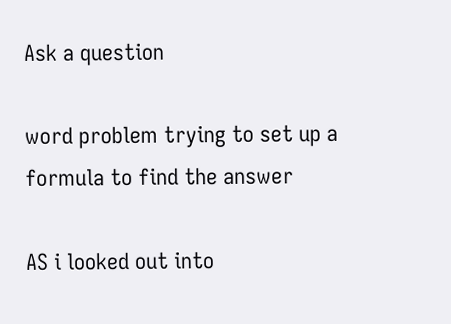Ask a question

word problem trying to set up a formula to find the answer

AS i looked out into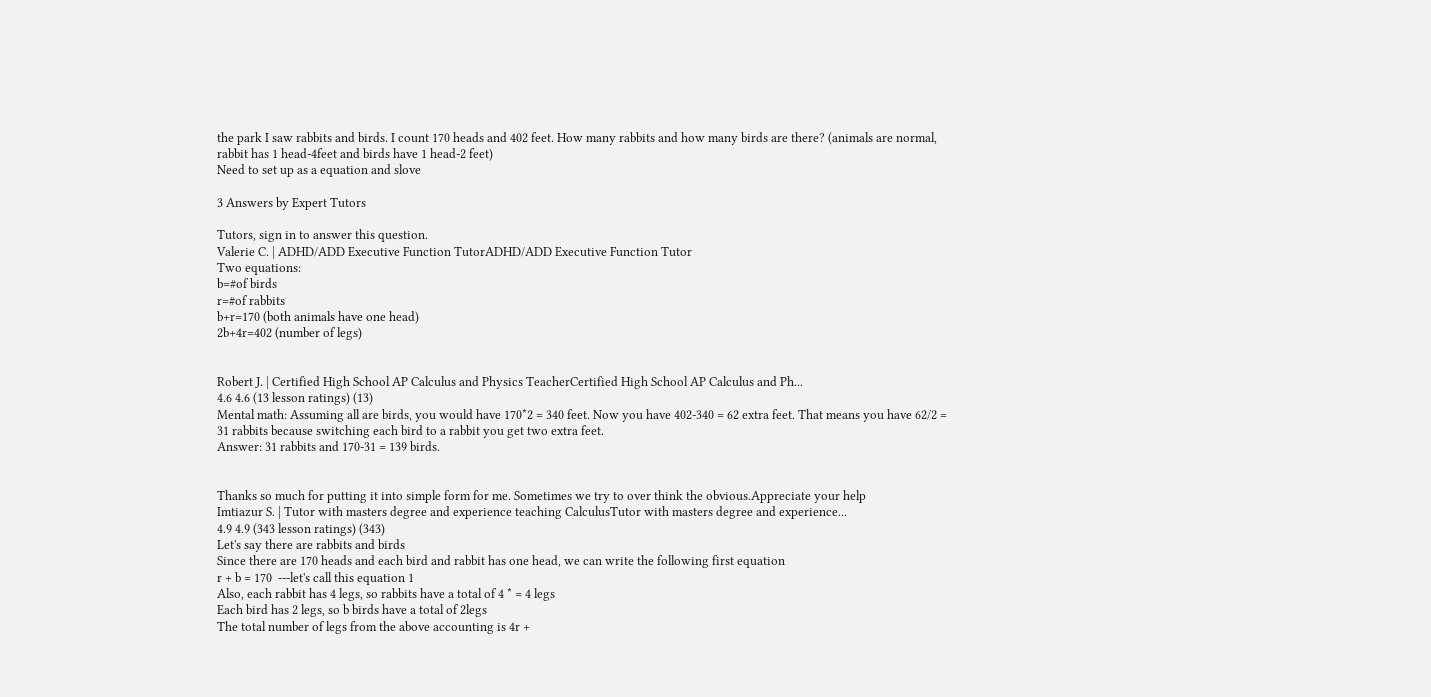the park I saw rabbits and birds. I count 170 heads and 402 feet. How many rabbits and how many birds are there? (animals are normal, rabbit has 1 head-4feet and birds have 1 head-2 feet)
Need to set up as a equation and slove

3 Answers by Expert Tutors

Tutors, sign in to answer this question.
Valerie C. | ADHD/ADD Executive Function TutorADHD/ADD Executive Function Tutor
Two equations:
b=#of birds
r=#of rabbits
b+r=170 (both animals have one head)
2b+4r=402 (number of legs)


Robert J. | Certified High School AP Calculus and Physics TeacherCertified High School AP Calculus and Ph...
4.6 4.6 (13 lesson ratings) (13)
Mental math: Assuming all are birds, you would have 170*2 = 340 feet. Now you have 402-340 = 62 extra feet. That means you have 62/2 = 31 rabbits because switching each bird to a rabbit you get two extra feet.
Answer: 31 rabbits and 170-31 = 139 birds.


Thanks so much for putting it into simple form for me. Sometimes we try to over think the obvious.Appreciate your help
Imtiazur S. | Tutor with masters degree and experience teaching CalculusTutor with masters degree and experience...
4.9 4.9 (343 lesson ratings) (343)
Let's say there are rabbits and birds
Since there are 170 heads and each bird and rabbit has one head, we can write the following first equation
r + b = 170  ---let's call this equation 1
Also, each rabbit has 4 legs, so rabbits have a total of 4 * = 4 legs
Each bird has 2 legs, so b birds have a total of 2legs
The total number of legs from the above accounting is 4r +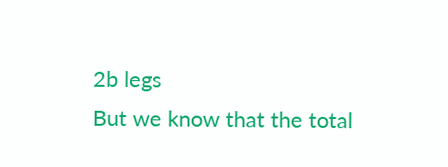2b legs
But we know that the total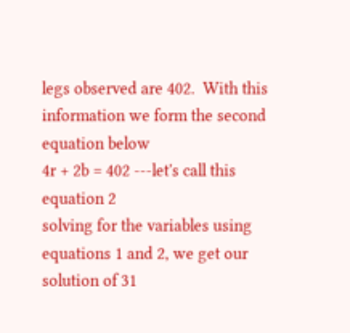legs observed are 402.  With this information we form the second equation below
4r + 2b = 402 ---let's call this equation 2
solving for the variables using equations 1 and 2, we get our solution of 31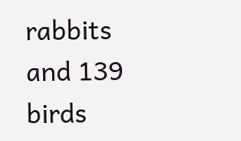rabbits and 139 birds